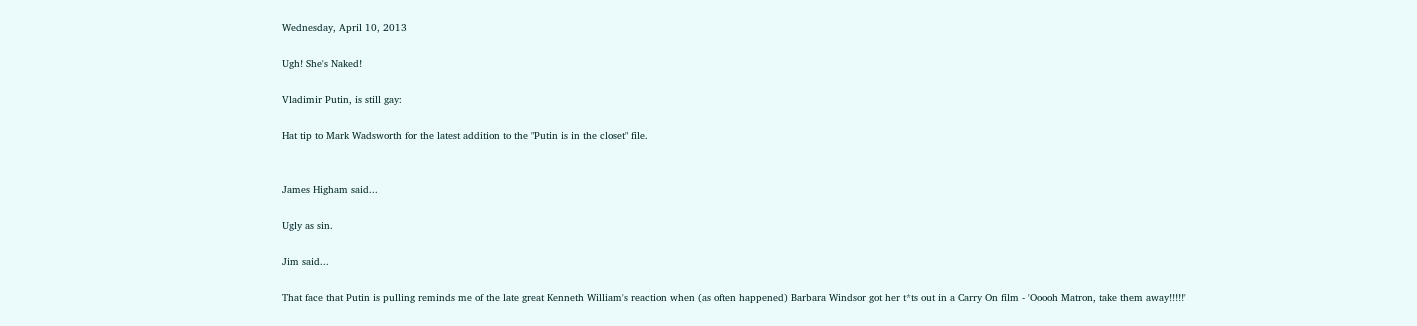Wednesday, April 10, 2013

Ugh! She's Naked!

Vladimir Putin, is still gay:

Hat tip to Mark Wadsworth for the latest addition to the "Putin is in the closet" file.


James Higham said...

Ugly as sin.

Jim said...

That face that Putin is pulling reminds me of the late great Kenneth William's reaction when (as often happened) Barbara Windsor got her t*ts out in a Carry On film - 'Ooooh Matron, take them away!!!!!'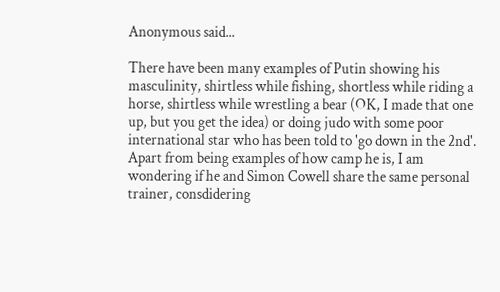Anonymous said...

There have been many examples of Putin showing his masculinity, shirtless while fishing, shortless while riding a horse, shirtless while wrestling a bear (OK, I made that one up, but you get the idea) or doing judo with some poor international star who has been told to 'go down in the 2nd'. Apart from being examples of how camp he is, I am wondering if he and Simon Cowell share the same personal trainer, consdidering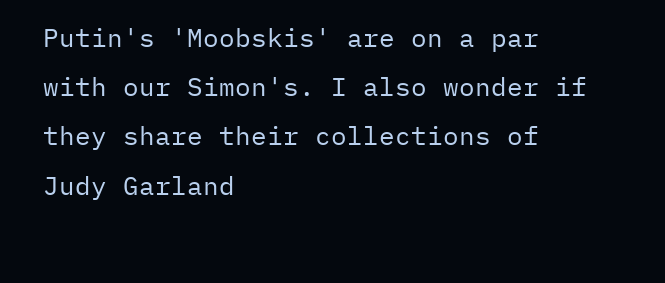Putin's 'Moobskis' are on a par with our Simon's. I also wonder if they share their collections of Judy Garland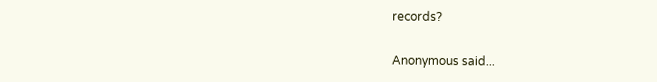records?

Anonymous said...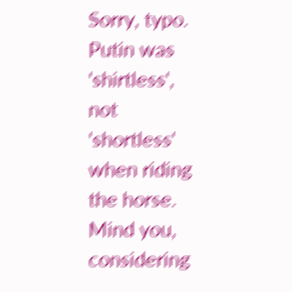Sorry, typo. Putin was 'shirtless', not 'shortless' when riding the horse. Mind you, considering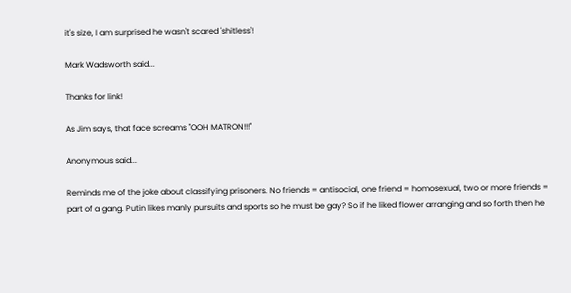it's size, I am surprised he wasn't scared 'shitless'!

Mark Wadsworth said...

Thanks for link!

As Jim says, that face screams "OOH MATRON!!!"

Anonymous said...

Reminds me of the joke about classifying prisoners. No friends = antisocial, one friend = homosexual, two or more friends = part of a gang. Putin likes manly pursuits and sports so he must be gay? So if he liked flower arranging and so forth then he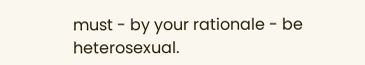must - by your rationale - be heterosexual.